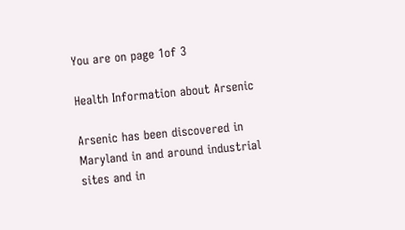You are on page 1of 3

Health Information about Arsenic

Arsenic has been discovered in Maryland in and around industrial sites and in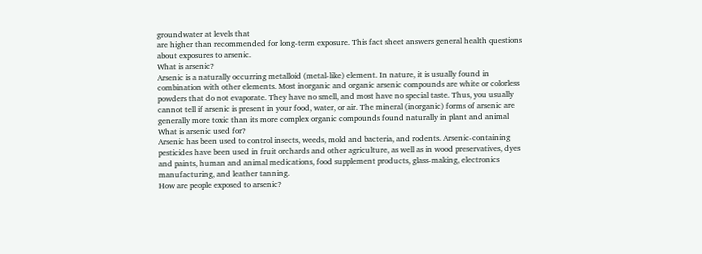groundwater at levels that
are higher than recommended for long-term exposure. This fact sheet answers general health questions
about exposures to arsenic.
What is arsenic?
Arsenic is a naturally occurring metalloid (metal-like) element. In nature, it is usually found in
combination with other elements. Most inorganic and organic arsenic compounds are white or colorless
powders that do not evaporate. They have no smell, and most have no special taste. Thus, you usually
cannot tell if arsenic is present in your food, water, or air. The mineral (inorganic) forms of arsenic are
generally more toxic than its more complex organic compounds found naturally in plant and animal
What is arsenic used for?
Arsenic has been used to control insects, weeds, mold and bacteria, and rodents. Arsenic-containing
pesticides have been used in fruit orchards and other agriculture, as well as in wood preservatives, dyes
and paints, human and animal medications, food supplement products, glass-making, electronics
manufacturing, and leather tanning.
How are people exposed to arsenic?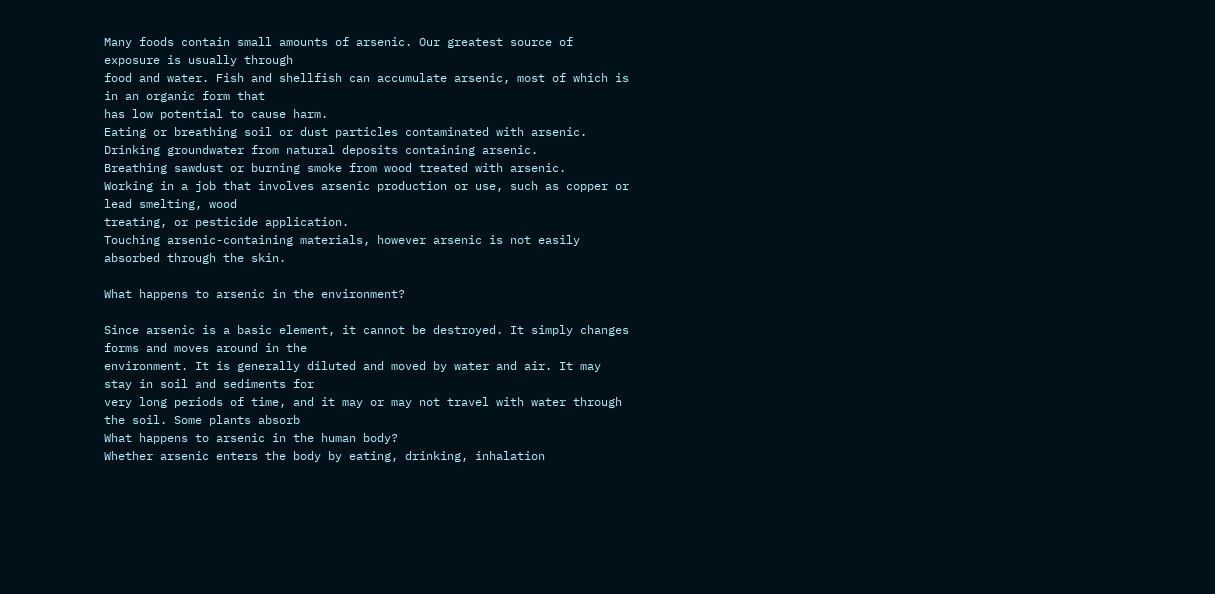Many foods contain small amounts of arsenic. Our greatest source of exposure is usually through
food and water. Fish and shellfish can accumulate arsenic, most of which is in an organic form that
has low potential to cause harm.
Eating or breathing soil or dust particles contaminated with arsenic.
Drinking groundwater from natural deposits containing arsenic.
Breathing sawdust or burning smoke from wood treated with arsenic.
Working in a job that involves arsenic production or use, such as copper or lead smelting, wood
treating, or pesticide application.
Touching arsenic-containing materials, however arsenic is not easily absorbed through the skin.

What happens to arsenic in the environment?

Since arsenic is a basic element, it cannot be destroyed. It simply changes forms and moves around in the
environment. It is generally diluted and moved by water and air. It may stay in soil and sediments for
very long periods of time, and it may or may not travel with water through the soil. Some plants absorb
What happens to arsenic in the human body?
Whether arsenic enters the body by eating, drinking, inhalation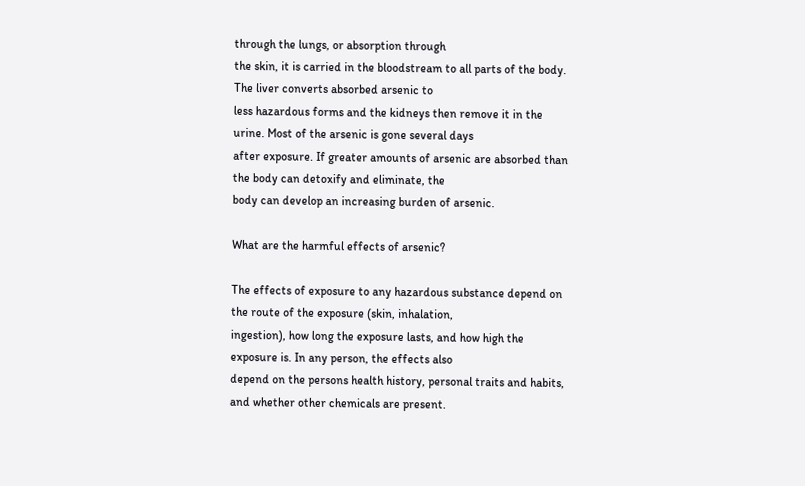through the lungs, or absorption through
the skin, it is carried in the bloodstream to all parts of the body. The liver converts absorbed arsenic to
less hazardous forms and the kidneys then remove it in the urine. Most of the arsenic is gone several days
after exposure. If greater amounts of arsenic are absorbed than the body can detoxify and eliminate, the
body can develop an increasing burden of arsenic.

What are the harmful effects of arsenic?

The effects of exposure to any hazardous substance depend on the route of the exposure (skin, inhalation,
ingestion), how long the exposure lasts, and how high the exposure is. In any person, the effects also
depend on the persons health history, personal traits and habits, and whether other chemicals are present.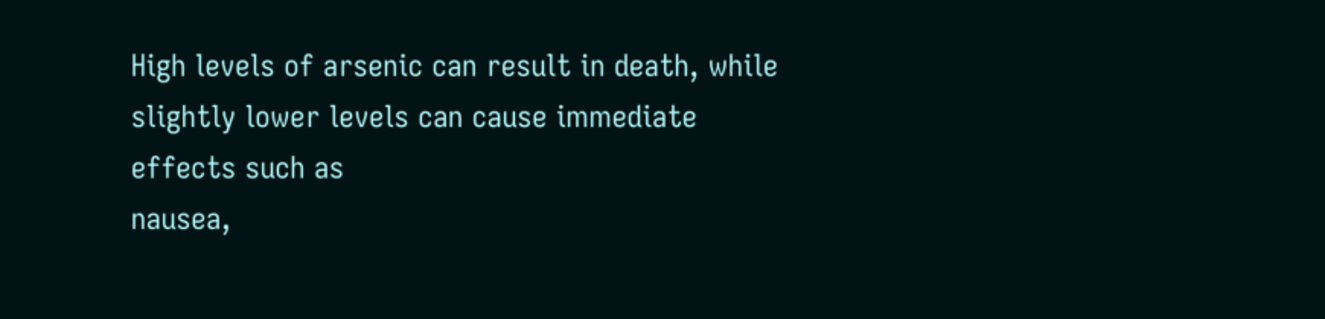High levels of arsenic can result in death, while slightly lower levels can cause immediate effects such as
nausea,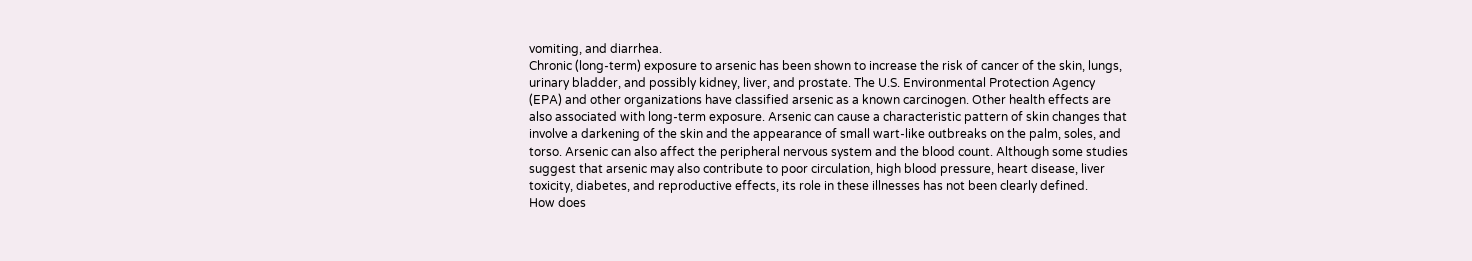vomiting, and diarrhea.
Chronic (long-term) exposure to arsenic has been shown to increase the risk of cancer of the skin, lungs,
urinary bladder, and possibly kidney, liver, and prostate. The U.S. Environmental Protection Agency
(EPA) and other organizations have classified arsenic as a known carcinogen. Other health effects are
also associated with long-term exposure. Arsenic can cause a characteristic pattern of skin changes that
involve a darkening of the skin and the appearance of small wart-like outbreaks on the palm, soles, and
torso. Arsenic can also affect the peripheral nervous system and the blood count. Although some studies
suggest that arsenic may also contribute to poor circulation, high blood pressure, heart disease, liver
toxicity, diabetes, and reproductive effects, its role in these illnesses has not been clearly defined.
How does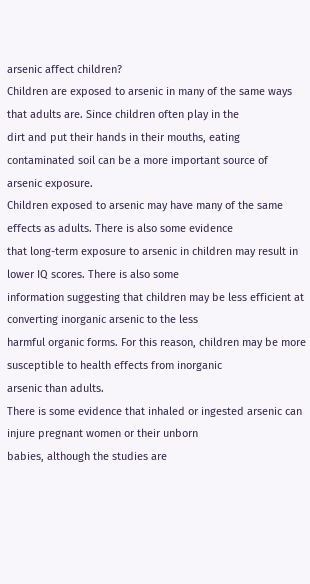arsenic affect children?
Children are exposed to arsenic in many of the same ways that adults are. Since children often play in the
dirt and put their hands in their mouths, eating contaminated soil can be a more important source of
arsenic exposure.
Children exposed to arsenic may have many of the same effects as adults. There is also some evidence
that long-term exposure to arsenic in children may result in lower IQ scores. There is also some
information suggesting that children may be less efficient at converting inorganic arsenic to the less
harmful organic forms. For this reason, children may be more susceptible to health effects from inorganic
arsenic than adults.
There is some evidence that inhaled or ingested arsenic can injure pregnant women or their unborn
babies, although the studies are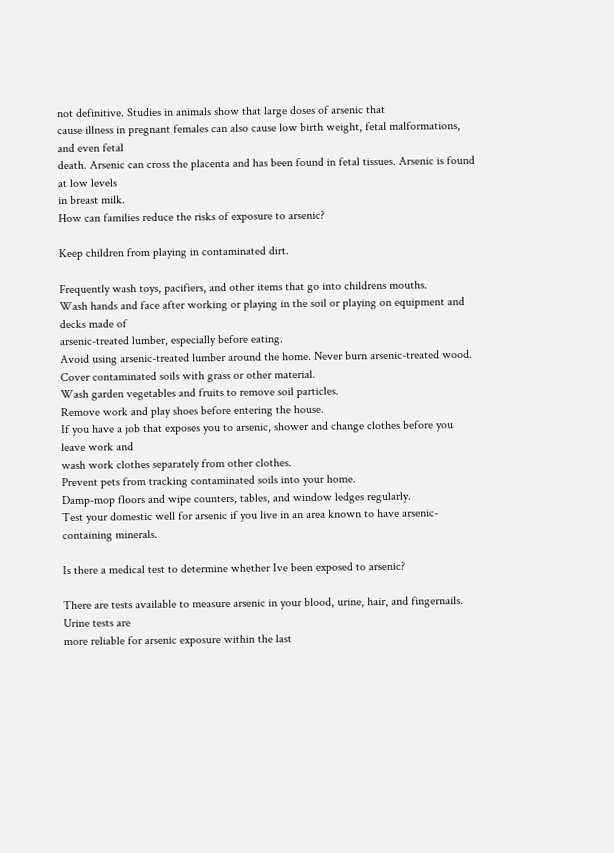not definitive. Studies in animals show that large doses of arsenic that
cause illness in pregnant females can also cause low birth weight, fetal malformations, and even fetal
death. Arsenic can cross the placenta and has been found in fetal tissues. Arsenic is found at low levels
in breast milk.
How can families reduce the risks of exposure to arsenic?

Keep children from playing in contaminated dirt.

Frequently wash toys, pacifiers, and other items that go into childrens mouths.
Wash hands and face after working or playing in the soil or playing on equipment and decks made of
arsenic-treated lumber, especially before eating.
Avoid using arsenic-treated lumber around the home. Never burn arsenic-treated wood.
Cover contaminated soils with grass or other material.
Wash garden vegetables and fruits to remove soil particles.
Remove work and play shoes before entering the house.
If you have a job that exposes you to arsenic, shower and change clothes before you leave work and
wash work clothes separately from other clothes.
Prevent pets from tracking contaminated soils into your home.
Damp-mop floors and wipe counters, tables, and window ledges regularly.
Test your domestic well for arsenic if you live in an area known to have arsenic-containing minerals.

Is there a medical test to determine whether Ive been exposed to arsenic?

There are tests available to measure arsenic in your blood, urine, hair, and fingernails. Urine tests are
more reliable for arsenic exposure within the last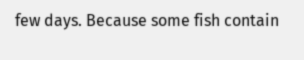few days. Because some fish contain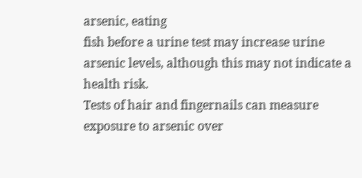arsenic, eating
fish before a urine test may increase urine arsenic levels, although this may not indicate a health risk.
Tests of hair and fingernails can measure exposure to arsenic over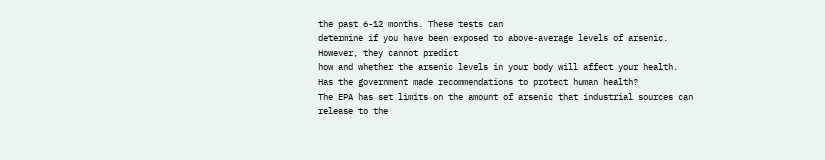the past 6-12 months. These tests can
determine if you have been exposed to above-average levels of arsenic. However, they cannot predict
how and whether the arsenic levels in your body will affect your health.
Has the government made recommendations to protect human health?
The EPA has set limits on the amount of arsenic that industrial sources can release to the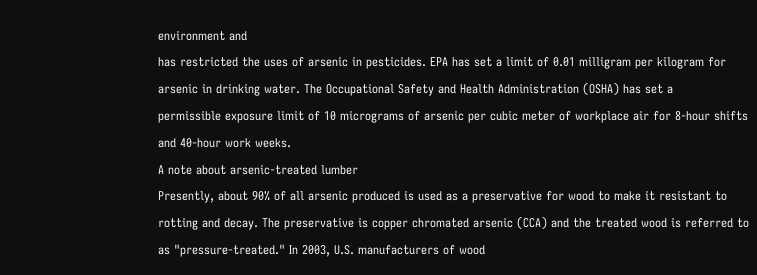environment and
has restricted the uses of arsenic in pesticides. EPA has set a limit of 0.01 milligram per kilogram for
arsenic in drinking water. The Occupational Safety and Health Administration (OSHA) has set a
permissible exposure limit of 10 micrograms of arsenic per cubic meter of workplace air for 8-hour shifts
and 40-hour work weeks.
A note about arsenic-treated lumber
Presently, about 90% of all arsenic produced is used as a preservative for wood to make it resistant to
rotting and decay. The preservative is copper chromated arsenic (CCA) and the treated wood is referred to
as "pressure-treated." In 2003, U.S. manufacturers of wood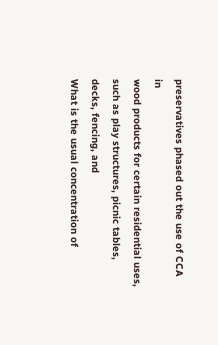preservatives phased out the use of CCA in
wood products for certain residential uses, such as play structures, picnic tables, decks, fencing, and
What is the usual concentration of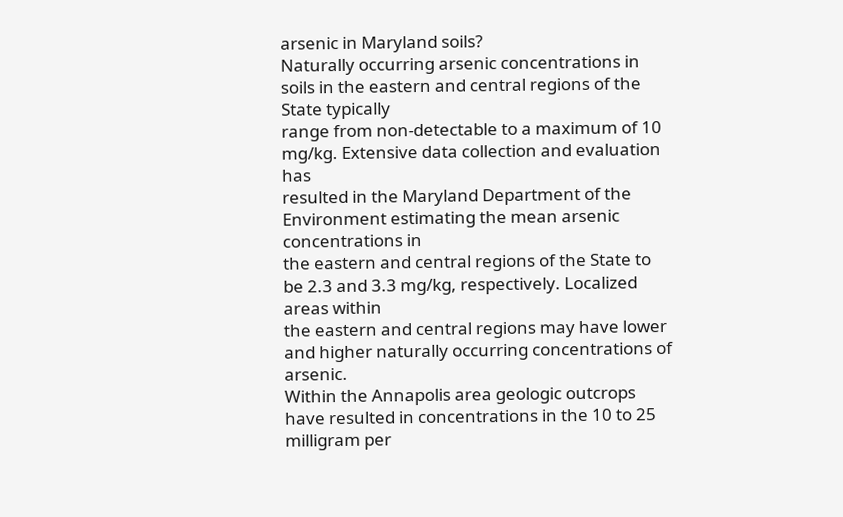arsenic in Maryland soils?
Naturally occurring arsenic concentrations in soils in the eastern and central regions of the State typically
range from non-detectable to a maximum of 10 mg/kg. Extensive data collection and evaluation has
resulted in the Maryland Department of the Environment estimating the mean arsenic concentrations in
the eastern and central regions of the State to be 2.3 and 3.3 mg/kg, respectively. Localized areas within
the eastern and central regions may have lower and higher naturally occurring concentrations of arsenic.
Within the Annapolis area geologic outcrops have resulted in concentrations in the 10 to 25 milligram per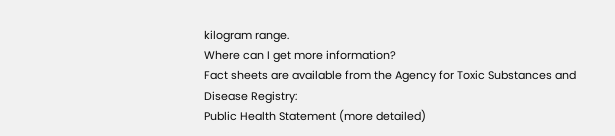kilogram range.
Where can I get more information?
Fact sheets are available from the Agency for Toxic Substances and Disease Registry:
Public Health Statement (more detailed)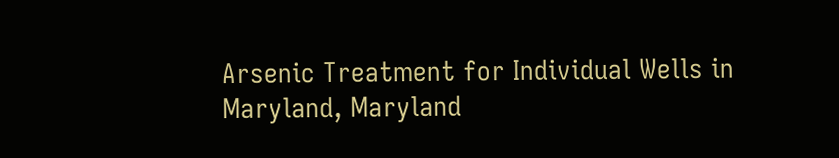Arsenic Treatment for Individual Wells in Maryland, Maryland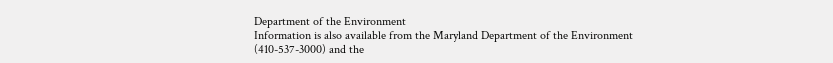Department of the Environment
Information is also available from the Maryland Department of the Environment (410-537-3000) and the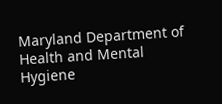Maryland Department of Health and Mental Hygiene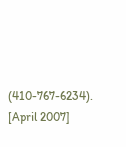(410-767-6234).
[April 2007]